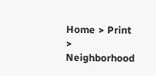Home > Print > Neighborhood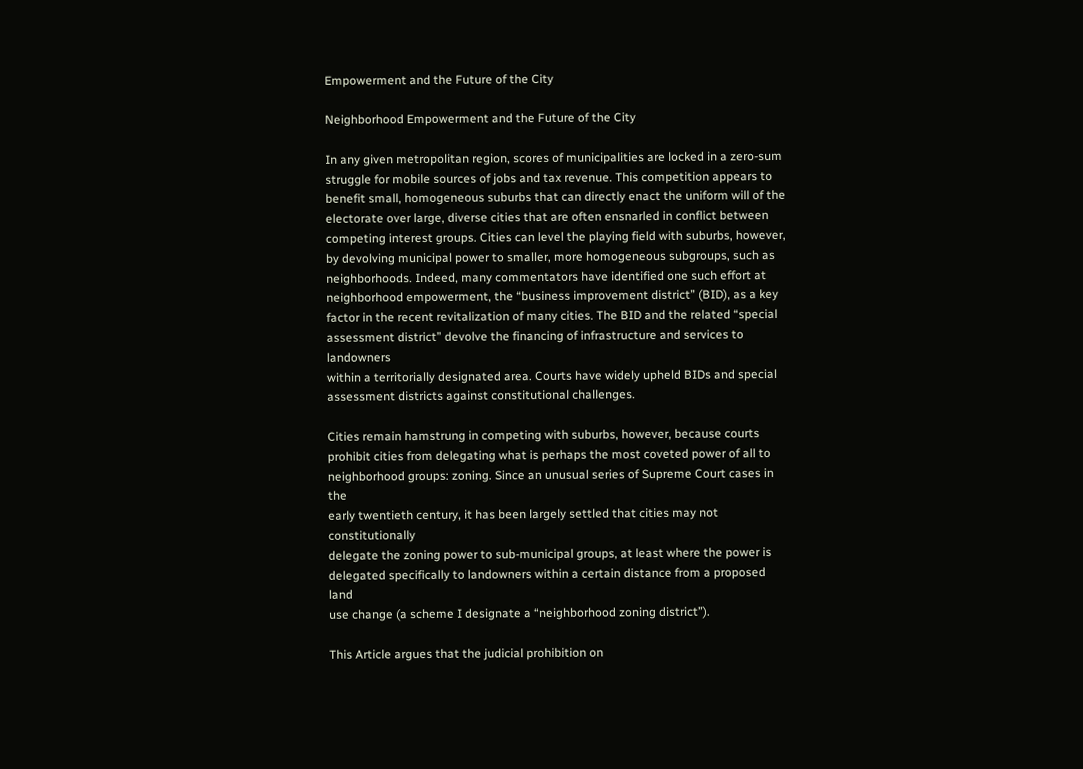Empowerment and the Future of the City

Neighborhood Empowerment and the Future of the City

In any given metropolitan region, scores of municipalities are locked in a zero-sum
struggle for mobile sources of jobs and tax revenue. This competition appears to
benefit small, homogeneous suburbs that can directly enact the uniform will of the
electorate over large, diverse cities that are often ensnarled in conflict between
competing interest groups. Cities can level the playing field with suburbs, however,
by devolving municipal power to smaller, more homogeneous subgroups, such as
neighborhoods. Indeed, many commentators have identified one such effort at
neighborhood empowerment, the “business improvement district” (BID), as a key
factor in the recent revitalization of many cities. The BID and the related “special
assessment district” devolve the financing of infrastructure and services to landowners
within a territorially designated area. Courts have widely upheld BIDs and special
assessment districts against constitutional challenges.

Cities remain hamstrung in competing with suburbs, however, because courts
prohibit cities from delegating what is perhaps the most coveted power of all to
neighborhood groups: zoning. Since an unusual series of Supreme Court cases in the
early twentieth century, it has been largely settled that cities may not constitutionally
delegate the zoning power to sub-municipal groups, at least where the power is
delegated specifically to landowners within a certain distance from a proposed land
use change (a scheme I designate a “neighborhood zoning district”).

This Article argues that the judicial prohibition on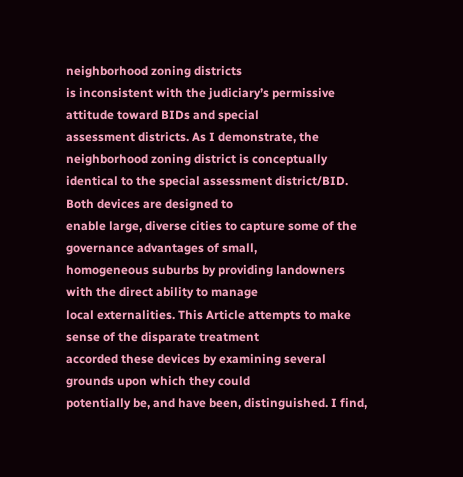neighborhood zoning districts
is inconsistent with the judiciary’s permissive attitude toward BIDs and special
assessment districts. As I demonstrate, the neighborhood zoning district is conceptually
identical to the special assessment district/BID. Both devices are designed to
enable large, diverse cities to capture some of the governance advantages of small,
homogeneous suburbs by providing landowners with the direct ability to manage
local externalities. This Article attempts to make sense of the disparate treatment
accorded these devices by examining several grounds upon which they could
potentially be, and have been, distinguished. I find,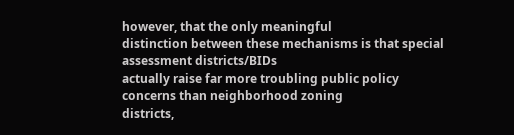however, that the only meaningful
distinction between these mechanisms is that special assessment districts/BIDs
actually raise far more troubling public policy concerns than neighborhood zoning
districts,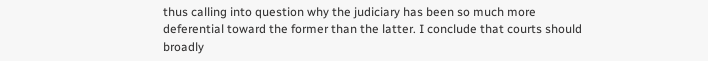thus calling into question why the judiciary has been so much more
deferential toward the former than the latter. I conclude that courts should broadly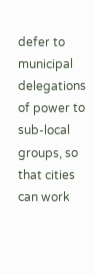defer to municipal delegations of power to sub-local groups, so that cities can work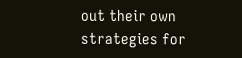out their own strategies for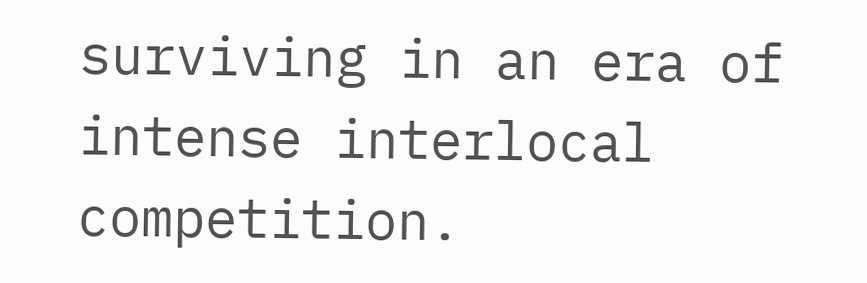surviving in an era of intense interlocal competition.